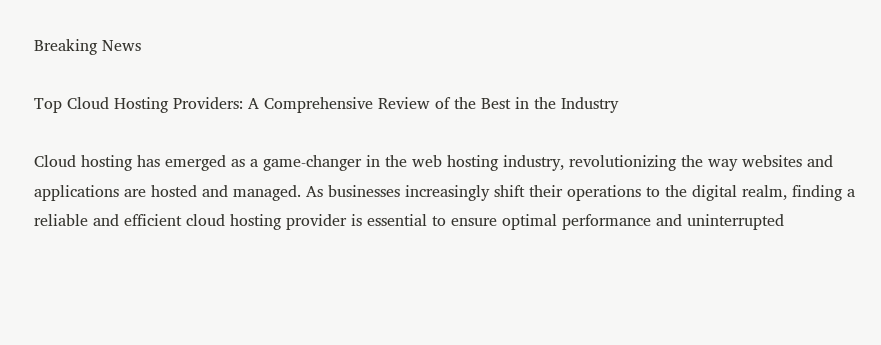Breaking News

Top Cloud Hosting Providers: A Comprehensive Review of the Best in the Industry

Cloud hosting has emerged as a game-changer in the web hosting industry, revolutionizing the way websites and applications are hosted and managed. As businesses increasingly shift their operations to the digital realm, finding a reliable and efficient cloud hosting provider is essential to ensure optimal performance and uninterrupted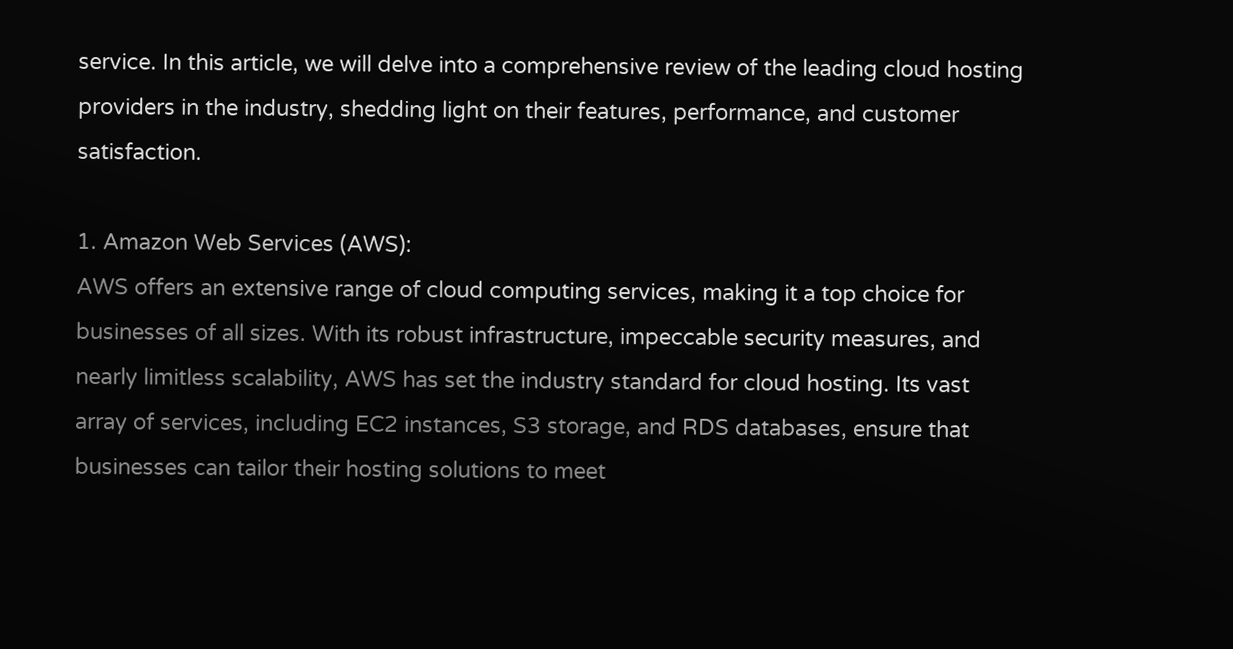service. In this article, we will delve into a comprehensive review of the leading cloud hosting providers in the industry, shedding light on their features, performance, and customer satisfaction.

1. Amazon Web Services (AWS):
AWS offers an extensive range of cloud computing services, making it a top choice for businesses of all sizes. With its robust infrastructure, impeccable security measures, and nearly limitless scalability, AWS has set the industry standard for cloud hosting. Its vast array of services, including EC2 instances, S3 storage, and RDS databases, ensure that businesses can tailor their hosting solutions to meet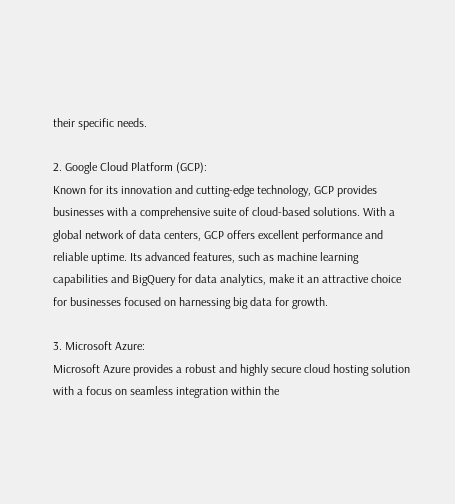their specific needs.

2. Google Cloud Platform (GCP):
Known for its innovation and cutting-edge technology, GCP provides businesses with a comprehensive suite of cloud-based solutions. With a global network of data centers, GCP offers excellent performance and reliable uptime. Its advanced features, such as machine learning capabilities and BigQuery for data analytics, make it an attractive choice for businesses focused on harnessing big data for growth.

3. Microsoft Azure:
Microsoft Azure provides a robust and highly secure cloud hosting solution with a focus on seamless integration within the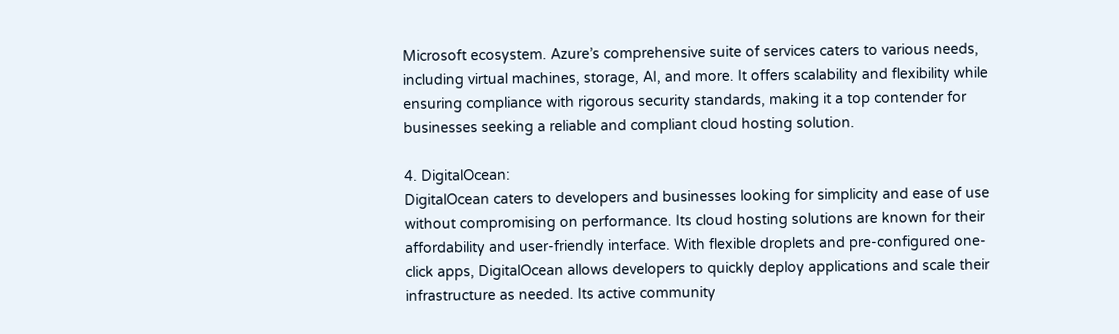Microsoft ecosystem. Azure’s comprehensive suite of services caters to various needs, including virtual machines, storage, AI, and more. It offers scalability and flexibility while ensuring compliance with rigorous security standards, making it a top contender for businesses seeking a reliable and compliant cloud hosting solution.

4. DigitalOcean:
DigitalOcean caters to developers and businesses looking for simplicity and ease of use without compromising on performance. Its cloud hosting solutions are known for their affordability and user-friendly interface. With flexible droplets and pre-configured one-click apps, DigitalOcean allows developers to quickly deploy applications and scale their infrastructure as needed. Its active community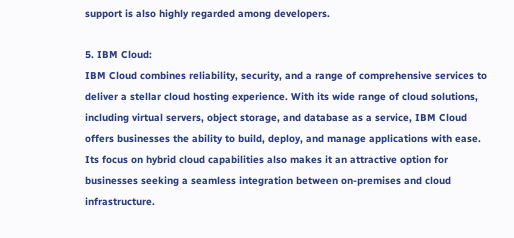support is also highly regarded among developers.

5. IBM Cloud:
IBM Cloud combines reliability, security, and a range of comprehensive services to deliver a stellar cloud hosting experience. With its wide range of cloud solutions, including virtual servers, object storage, and database as a service, IBM Cloud offers businesses the ability to build, deploy, and manage applications with ease. Its focus on hybrid cloud capabilities also makes it an attractive option for businesses seeking a seamless integration between on-premises and cloud infrastructure.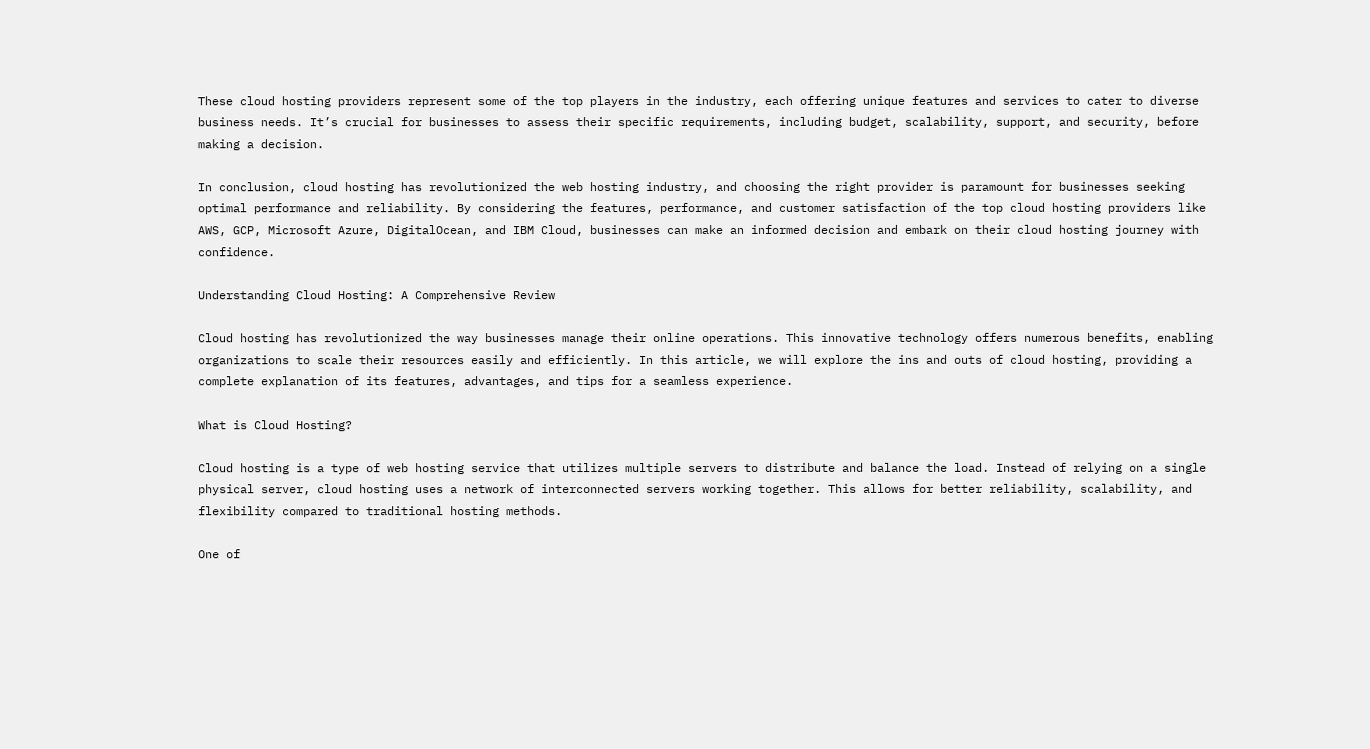These cloud hosting providers represent some of the top players in the industry, each offering unique features and services to cater to diverse business needs. It’s crucial for businesses to assess their specific requirements, including budget, scalability, support, and security, before making a decision.

In conclusion, cloud hosting has revolutionized the web hosting industry, and choosing the right provider is paramount for businesses seeking optimal performance and reliability. By considering the features, performance, and customer satisfaction of the top cloud hosting providers like AWS, GCP, Microsoft Azure, DigitalOcean, and IBM Cloud, businesses can make an informed decision and embark on their cloud hosting journey with confidence.

Understanding Cloud Hosting: A Comprehensive Review

Cloud hosting has revolutionized the way businesses manage their online operations. This innovative technology offers numerous benefits, enabling organizations to scale their resources easily and efficiently. In this article, we will explore the ins and outs of cloud hosting, providing a complete explanation of its features, advantages, and tips for a seamless experience.

What is Cloud Hosting?

Cloud hosting is a type of web hosting service that utilizes multiple servers to distribute and balance the load. Instead of relying on a single physical server, cloud hosting uses a network of interconnected servers working together. This allows for better reliability, scalability, and flexibility compared to traditional hosting methods.

One of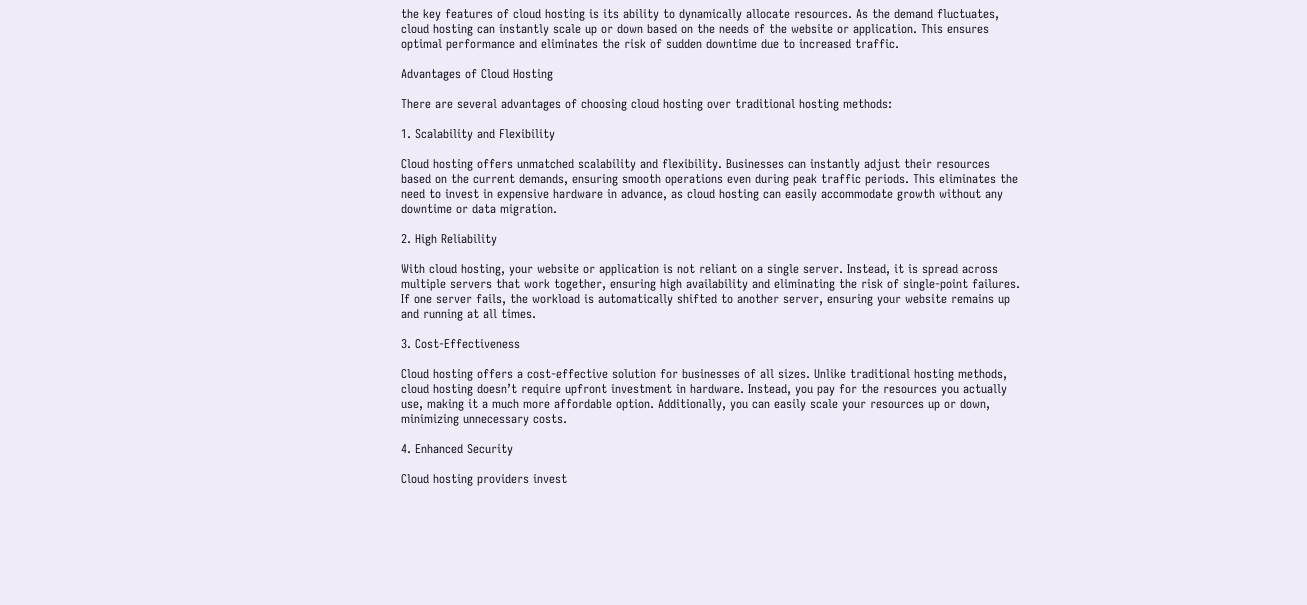the key features of cloud hosting is its ability to dynamically allocate resources. As the demand fluctuates, cloud hosting can instantly scale up or down based on the needs of the website or application. This ensures optimal performance and eliminates the risk of sudden downtime due to increased traffic.

Advantages of Cloud Hosting

There are several advantages of choosing cloud hosting over traditional hosting methods:

1. Scalability and Flexibility

Cloud hosting offers unmatched scalability and flexibility. Businesses can instantly adjust their resources based on the current demands, ensuring smooth operations even during peak traffic periods. This eliminates the need to invest in expensive hardware in advance, as cloud hosting can easily accommodate growth without any downtime or data migration.

2. High Reliability

With cloud hosting, your website or application is not reliant on a single server. Instead, it is spread across multiple servers that work together, ensuring high availability and eliminating the risk of single-point failures. If one server fails, the workload is automatically shifted to another server, ensuring your website remains up and running at all times.

3. Cost-Effectiveness

Cloud hosting offers a cost-effective solution for businesses of all sizes. Unlike traditional hosting methods, cloud hosting doesn’t require upfront investment in hardware. Instead, you pay for the resources you actually use, making it a much more affordable option. Additionally, you can easily scale your resources up or down, minimizing unnecessary costs.

4. Enhanced Security

Cloud hosting providers invest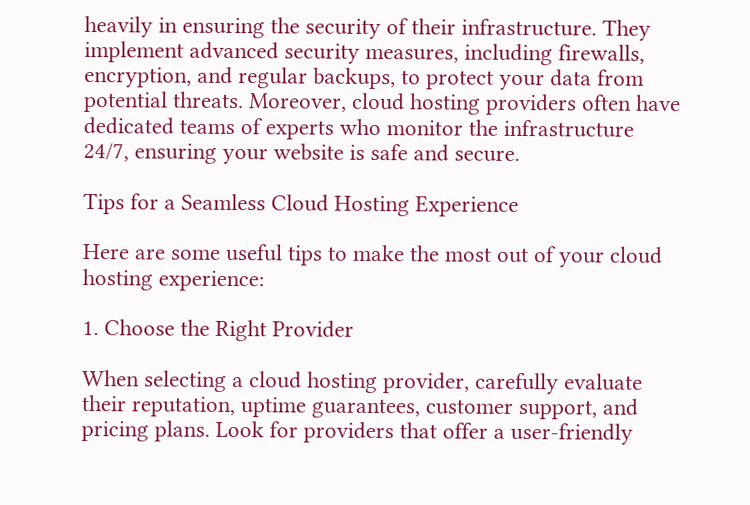heavily in ensuring the security of their infrastructure. They implement advanced security measures, including firewalls, encryption, and regular backups, to protect your data from potential threats. Moreover, cloud hosting providers often have dedicated teams of experts who monitor the infrastructure 24/7, ensuring your website is safe and secure.

Tips for a Seamless Cloud Hosting Experience

Here are some useful tips to make the most out of your cloud hosting experience:

1. Choose the Right Provider

When selecting a cloud hosting provider, carefully evaluate their reputation, uptime guarantees, customer support, and pricing plans. Look for providers that offer a user-friendly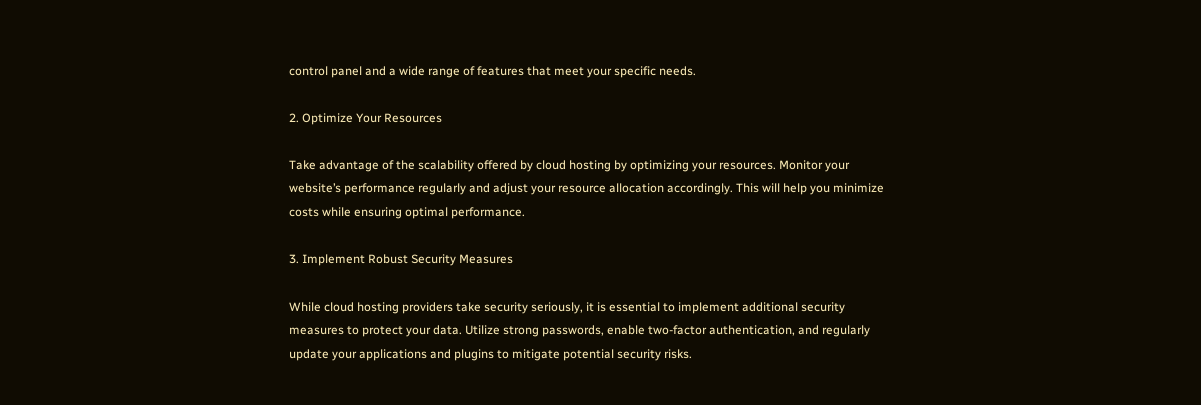control panel and a wide range of features that meet your specific needs.

2. Optimize Your Resources

Take advantage of the scalability offered by cloud hosting by optimizing your resources. Monitor your website’s performance regularly and adjust your resource allocation accordingly. This will help you minimize costs while ensuring optimal performance.

3. Implement Robust Security Measures

While cloud hosting providers take security seriously, it is essential to implement additional security measures to protect your data. Utilize strong passwords, enable two-factor authentication, and regularly update your applications and plugins to mitigate potential security risks.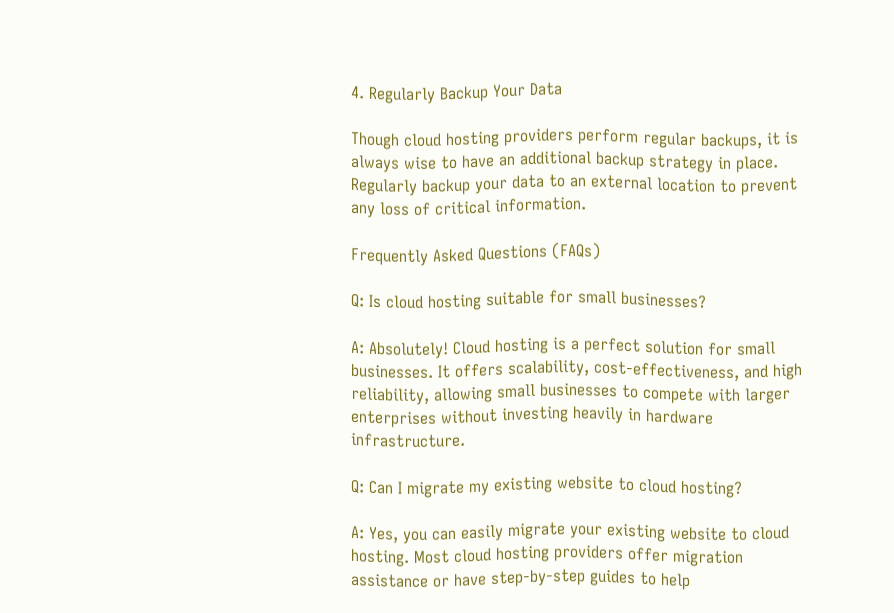4. Regularly Backup Your Data

Though cloud hosting providers perform regular backups, it is always wise to have an additional backup strategy in place. Regularly backup your data to an external location to prevent any loss of critical information.

Frequently Asked Questions (FAQs)

Q: Is cloud hosting suitable for small businesses?

A: Absolutely! Cloud hosting is a perfect solution for small businesses. It offers scalability, cost-effectiveness, and high reliability, allowing small businesses to compete with larger enterprises without investing heavily in hardware infrastructure.

Q: Can I migrate my existing website to cloud hosting?

A: Yes, you can easily migrate your existing website to cloud hosting. Most cloud hosting providers offer migration assistance or have step-by-step guides to help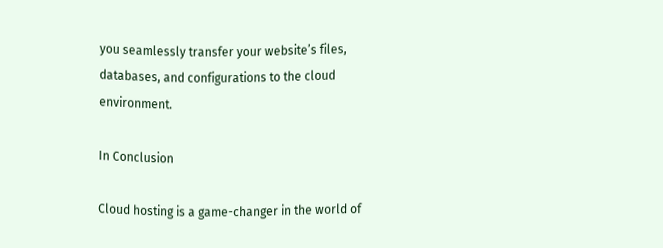you seamlessly transfer your website’s files, databases, and configurations to the cloud environment.

In Conclusion

Cloud hosting is a game-changer in the world of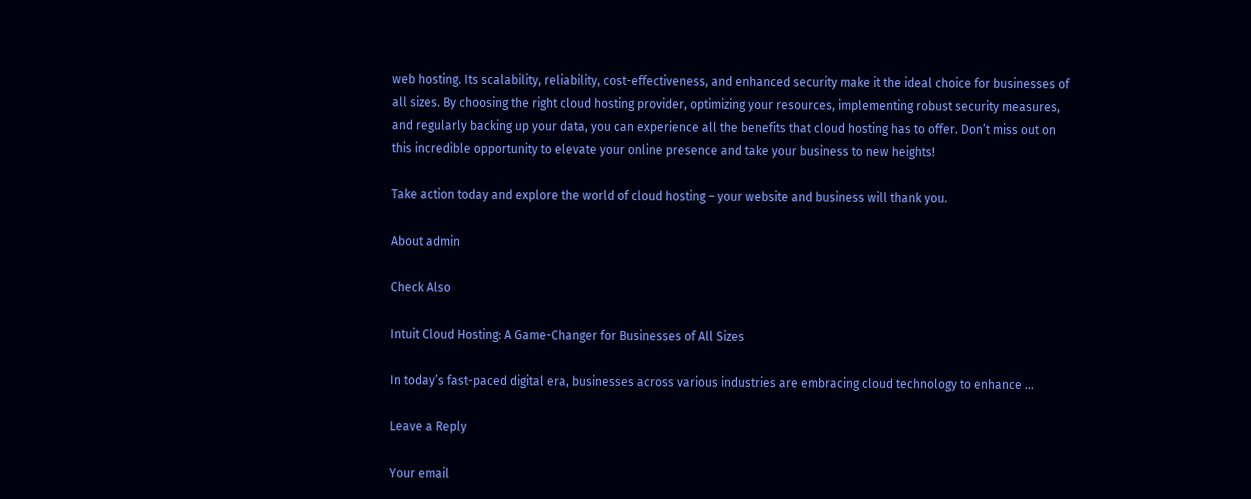web hosting. Its scalability, reliability, cost-effectiveness, and enhanced security make it the ideal choice for businesses of all sizes. By choosing the right cloud hosting provider, optimizing your resources, implementing robust security measures, and regularly backing up your data, you can experience all the benefits that cloud hosting has to offer. Don’t miss out on this incredible opportunity to elevate your online presence and take your business to new heights!

Take action today and explore the world of cloud hosting – your website and business will thank you.

About admin

Check Also

Intuit Cloud Hosting: A Game-Changer for Businesses of All Sizes

In today’s fast-paced digital era, businesses across various industries are embracing cloud technology to enhance …

Leave a Reply

Your email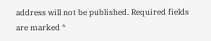address will not be published. Required fields are marked *